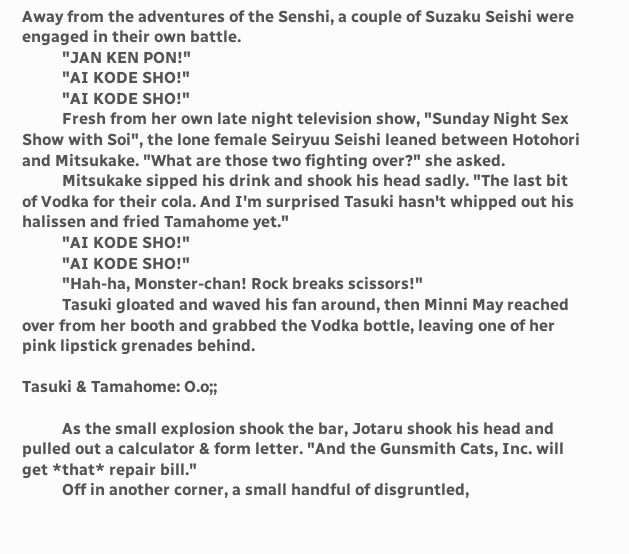Away from the adventures of the Senshi, a couple of Suzaku Seishi were engaged in their own battle.
          "JAN KEN PON!"
          "AI KODE SHO!"
          "AI KODE SHO!"
          Fresh from her own late night television show, "Sunday Night Sex Show with Soi", the lone female Seiryuu Seishi leaned between Hotohori and Mitsukake. "What are those two fighting over?" she asked.
          Mitsukake sipped his drink and shook his head sadly. "The last bit of Vodka for their cola. And I'm surprised Tasuki hasn't whipped out his halissen and fried Tamahome yet."
          "AI KODE SHO!"
          "AI KODE SHO!"
          "Hah-ha, Monster-chan! Rock breaks scissors!"
          Tasuki gloated and waved his fan around, then Minni May reached over from her booth and grabbed the Vodka bottle, leaving one of her pink lipstick grenades behind.

Tasuki & Tamahome: O.o;;

          As the small explosion shook the bar, Jotaru shook his head and pulled out a calculator & form letter. "And the Gunsmith Cats, Inc. will get *that* repair bill."
          Off in another corner, a small handful of disgruntled,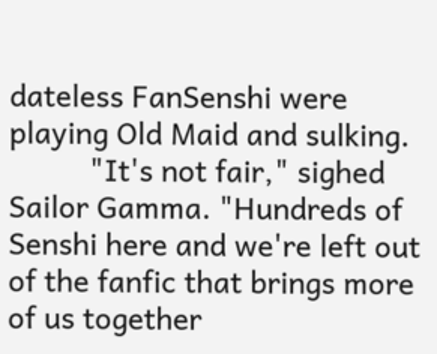dateless FanSenshi were playing Old Maid and sulking.
          "It's not fair," sighed Sailor Gamma. "Hundreds of Senshi here and we're left out of the fanfic that brings more of us together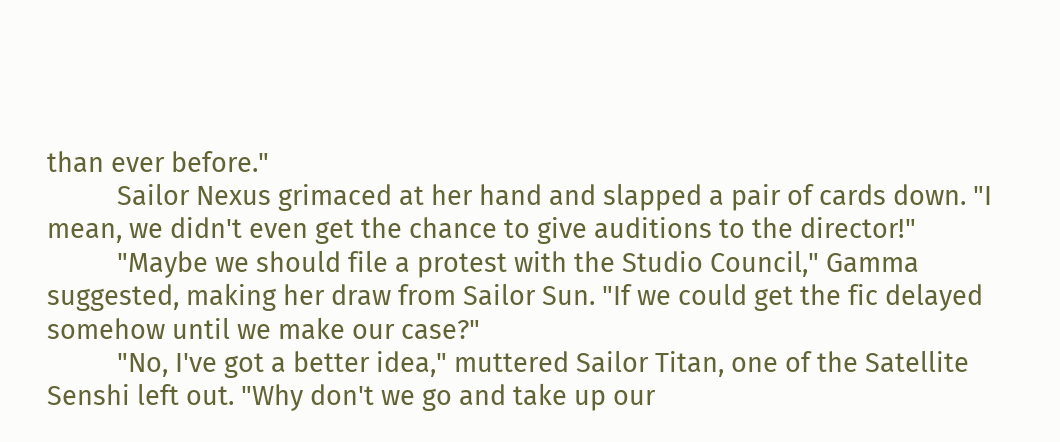than ever before."
          Sailor Nexus grimaced at her hand and slapped a pair of cards down. "I mean, we didn't even get the chance to give auditions to the director!"
          "Maybe we should file a protest with the Studio Council," Gamma suggested, making her draw from Sailor Sun. "If we could get the fic delayed somehow until we make our case?"
          "No, I've got a better idea," muttered Sailor Titan, one of the Satellite Senshi left out. "Why don't we go and take up our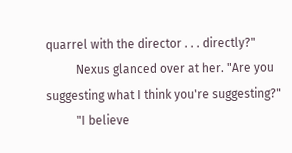quarrel with the director . . . directly?"
          Nexus glanced over at her. "Are you suggesting what I think you're suggesting?"
          "I believe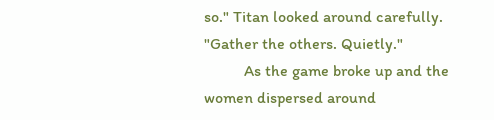so." Titan looked around carefully. "Gather the others. Quietly."
          As the game broke up and the women dispersed around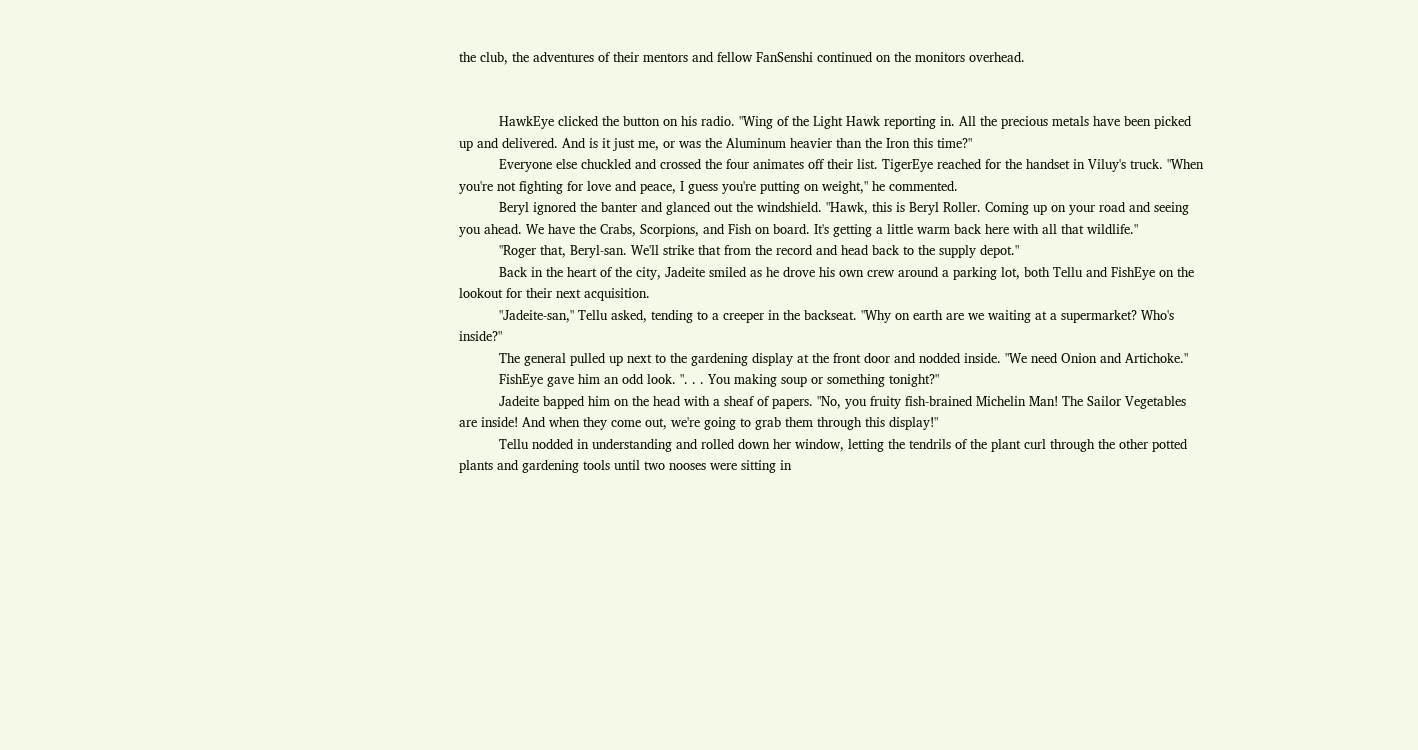the club, the adventures of their mentors and fellow FanSenshi continued on the monitors overhead.


          HawkEye clicked the button on his radio. "Wing of the Light Hawk reporting in. All the precious metals have been picked up and delivered. And is it just me, or was the Aluminum heavier than the Iron this time?"
          Everyone else chuckled and crossed the four animates off their list. TigerEye reached for the handset in Viluy's truck. "When you're not fighting for love and peace, I guess you're putting on weight," he commented.
          Beryl ignored the banter and glanced out the windshield. "Hawk, this is Beryl Roller. Coming up on your road and seeing you ahead. We have the Crabs, Scorpions, and Fish on board. It's getting a little warm back here with all that wildlife."
          "Roger that, Beryl-san. We'll strike that from the record and head back to the supply depot."
          Back in the heart of the city, Jadeite smiled as he drove his own crew around a parking lot, both Tellu and FishEye on the lookout for their next acquisition.
          "Jadeite-san," Tellu asked, tending to a creeper in the backseat. "Why on earth are we waiting at a supermarket? Who's inside?"
          The general pulled up next to the gardening display at the front door and nodded inside. "We need Onion and Artichoke."
          FishEye gave him an odd look. ". . . You making soup or something tonight?"
          Jadeite bapped him on the head with a sheaf of papers. "No, you fruity fish-brained Michelin Man! The Sailor Vegetables are inside! And when they come out, we're going to grab them through this display!"
          Tellu nodded in understanding and rolled down her window, letting the tendrils of the plant curl through the other potted plants and gardening tools until two nooses were sitting in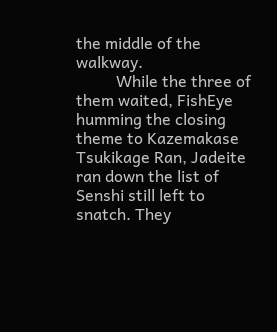the middle of the walkway.
          While the three of them waited, FishEye humming the closing theme to Kazemakase Tsukikage Ran, Jadeite ran down the list of Senshi still left to snatch. They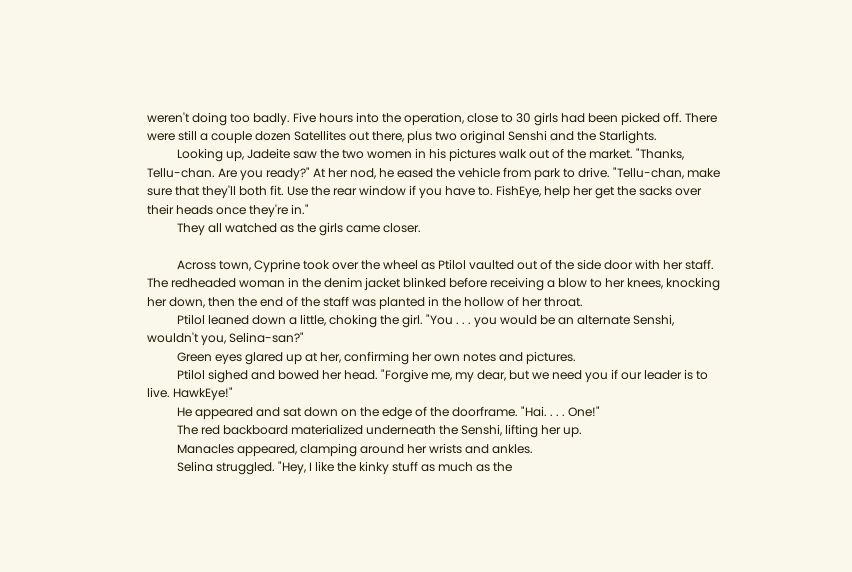weren't doing too badly. Five hours into the operation, close to 30 girls had been picked off. There were still a couple dozen Satellites out there, plus two original Senshi and the Starlights.
          Looking up, Jadeite saw the two women in his pictures walk out of the market. "Thanks, Tellu-chan. Are you ready?" At her nod, he eased the vehicle from park to drive. "Tellu-chan, make sure that they'll both fit. Use the rear window if you have to. FishEye, help her get the sacks over their heads once they're in."
          They all watched as the girls came closer.

          Across town, Cyprine took over the wheel as Ptilol vaulted out of the side door with her staff. The redheaded woman in the denim jacket blinked before receiving a blow to her knees, knocking her down, then the end of the staff was planted in the hollow of her throat.
          Ptilol leaned down a little, choking the girl. "You . . . you would be an alternate Senshi, wouldn't you, Selina-san?"
          Green eyes glared up at her, confirming her own notes and pictures.
          Ptilol sighed and bowed her head. "Forgive me, my dear, but we need you if our leader is to live. HawkEye!"
          He appeared and sat down on the edge of the doorframe. "Hai. . . . One!"
          The red backboard materialized underneath the Senshi, lifting her up.
          Manacles appeared, clamping around her wrists and ankles.
          Selina struggled. "Hey, I like the kinky stuff as much as the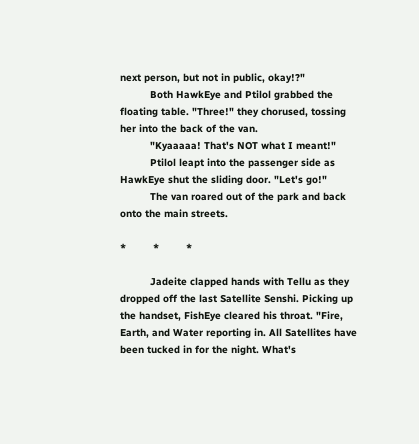next person, but not in public, okay!?"
          Both HawkEye and Ptilol grabbed the floating table. "Three!" they chorused, tossing her into the back of the van.
          "Kyaaaaa! That's NOT what I meant!"
          Ptilol leapt into the passenger side as HawkEye shut the sliding door. "Let's go!"
          The van roared out of the park and back onto the main streets.

*         *         *

          Jadeite clapped hands with Tellu as they dropped off the last Satellite Senshi. Picking up the handset, FishEye cleared his throat. "Fire, Earth, and Water reporting in. All Satellites have been tucked in for the night. What's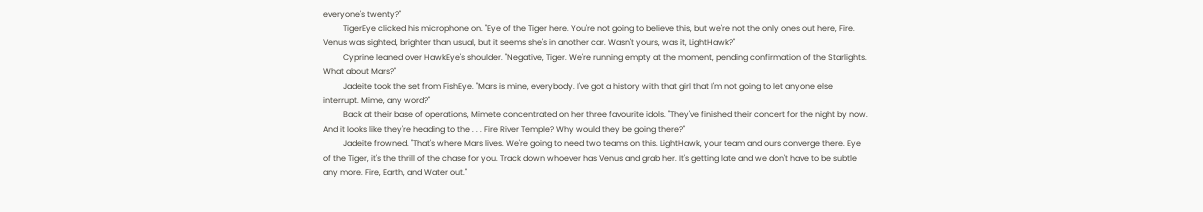everyone's twenty?"
          TigerEye clicked his microphone on. "Eye of the Tiger here. You're not going to believe this, but we're not the only ones out here, Fire. Venus was sighted, brighter than usual, but it seems she's in another car. Wasn't yours, was it, LightHawk?"
          Cyprine leaned over HawkEye's shoulder. "Negative, Tiger. We're running empty at the moment, pending confirmation of the Starlights. What about Mars?"
          Jadeite took the set from FishEye. "Mars is mine, everybody. I've got a history with that girl that I'm not going to let anyone else interrupt. Mime, any word?"
          Back at their base of operations, Mimete concentrated on her three favourite idols. "They've finished their concert for the night by now. And it looks like they're heading to the . . . Fire River Temple? Why would they be going there?"
          Jadeite frowned. "That's where Mars lives. We're going to need two teams on this. LightHawk, your team and ours converge there. Eye of the Tiger, it's the thrill of the chase for you. Track down whoever has Venus and grab her. It's getting late and we don't have to be subtle any more. Fire, Earth, and Water out."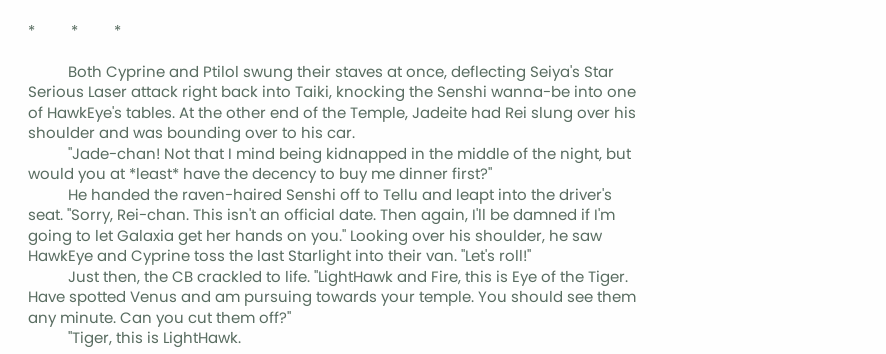*         *         *

          Both Cyprine and Ptilol swung their staves at once, deflecting Seiya's Star Serious Laser attack right back into Taiki, knocking the Senshi wanna-be into one of HawkEye's tables. At the other end of the Temple, Jadeite had Rei slung over his shoulder and was bounding over to his car.
          "Jade-chan! Not that I mind being kidnapped in the middle of the night, but would you at *least* have the decency to buy me dinner first?"
          He handed the raven-haired Senshi off to Tellu and leapt into the driver's seat. "Sorry, Rei-chan. This isn't an official date. Then again, I'll be damned if I'm going to let Galaxia get her hands on you." Looking over his shoulder, he saw HawkEye and Cyprine toss the last Starlight into their van. "Let's roll!"
          Just then, the CB crackled to life. "LightHawk and Fire, this is Eye of the Tiger. Have spotted Venus and am pursuing towards your temple. You should see them any minute. Can you cut them off?"
          "Tiger, this is LightHawk.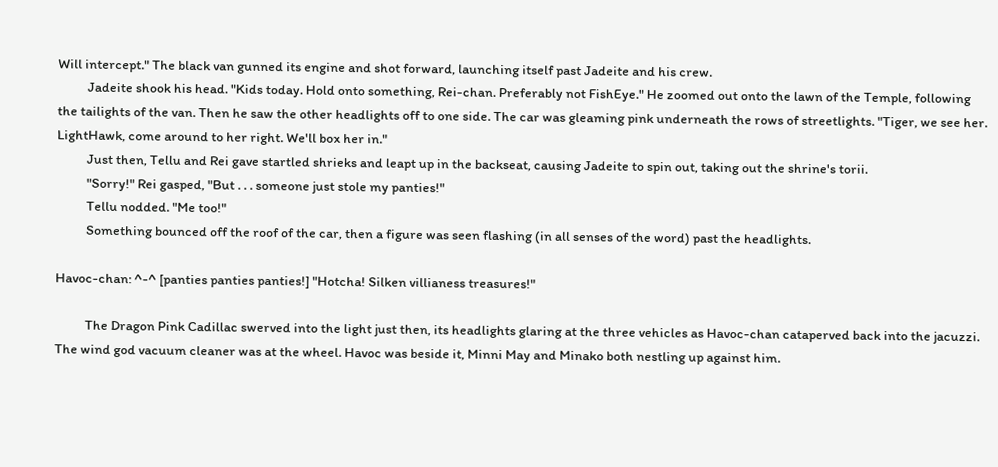Will intercept." The black van gunned its engine and shot forward, launching itself past Jadeite and his crew.
          Jadeite shook his head. "Kids today. Hold onto something, Rei-chan. Preferably not FishEye." He zoomed out onto the lawn of the Temple, following the tailights of the van. Then he saw the other headlights off to one side. The car was gleaming pink underneath the rows of streetlights. "Tiger, we see her. LightHawk, come around to her right. We'll box her in."
          Just then, Tellu and Rei gave startled shrieks and leapt up in the backseat, causing Jadeite to spin out, taking out the shrine's torii.
          "Sorry!" Rei gasped, "But . . . someone just stole my panties!"
          Tellu nodded. "Me too!"
          Something bounced off the roof of the car, then a figure was seen flashing (in all senses of the word) past the headlights.

Havoc-chan: ^-^ [panties panties panties!] "Hotcha! Silken villianess treasures!"

          The Dragon Pink Cadillac swerved into the light just then, its headlights glaring at the three vehicles as Havoc-chan cataperved back into the jacuzzi. The wind god vacuum cleaner was at the wheel. Havoc was beside it, Minni May and Minako both nestling up against him.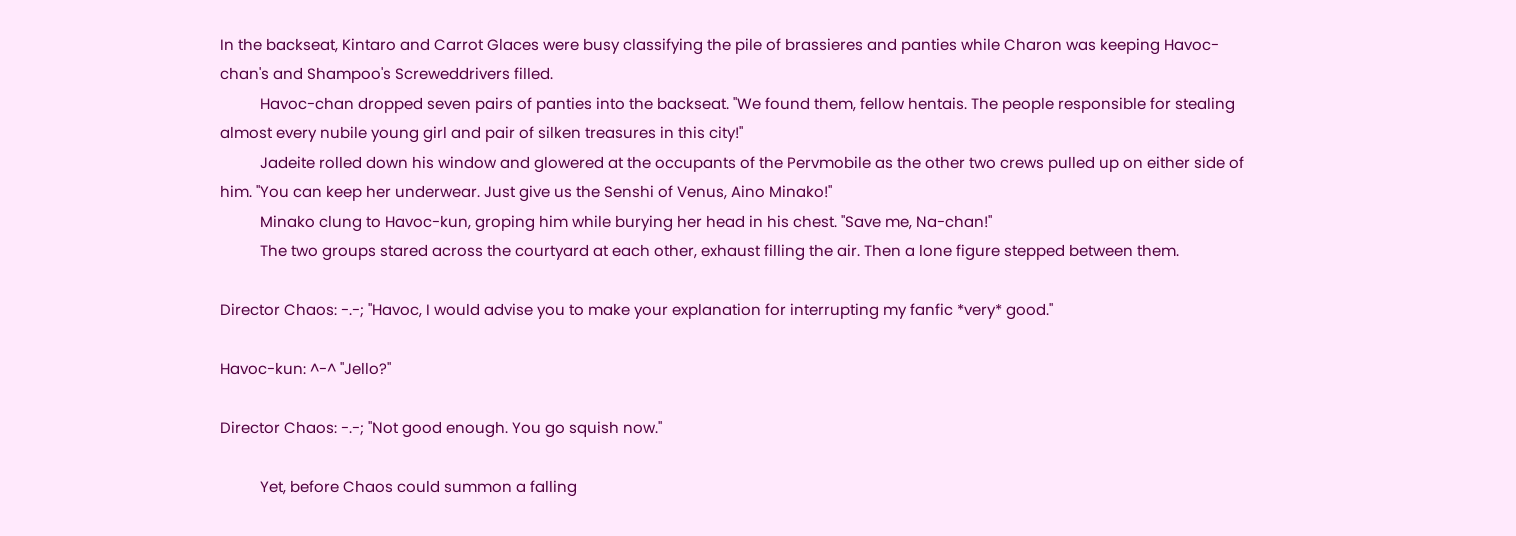In the backseat, Kintaro and Carrot Glaces were busy classifying the pile of brassieres and panties while Charon was keeping Havoc-chan's and Shampoo's Screweddrivers filled.
          Havoc-chan dropped seven pairs of panties into the backseat. "We found them, fellow hentais. The people responsible for stealing almost every nubile young girl and pair of silken treasures in this city!"
          Jadeite rolled down his window and glowered at the occupants of the Pervmobile as the other two crews pulled up on either side of him. "You can keep her underwear. Just give us the Senshi of Venus, Aino Minako!"
          Minako clung to Havoc-kun, groping him while burying her head in his chest. "Save me, Na-chan!"
          The two groups stared across the courtyard at each other, exhaust filling the air. Then a lone figure stepped between them.

Director Chaos: -.-; "Havoc, I would advise you to make your explanation for interrupting my fanfic *very* good."

Havoc-kun: ^-^ "Jello?"

Director Chaos: -.-; "Not good enough. You go squish now."

          Yet, before Chaos could summon a falling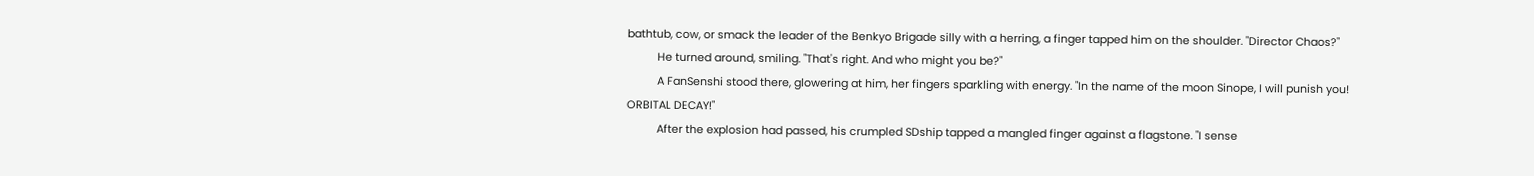bathtub, cow, or smack the leader of the Benkyo Brigade silly with a herring, a finger tapped him on the shoulder. "Director Chaos?"
          He turned around, smiling. "That's right. And who might you be?"
          A FanSenshi stood there, glowering at him, her fingers sparkling with energy. "In the name of the moon Sinope, I will punish you! ORBITAL DECAY!"
          After the explosion had passed, his crumpled SDship tapped a mangled finger against a flagstone. "I sense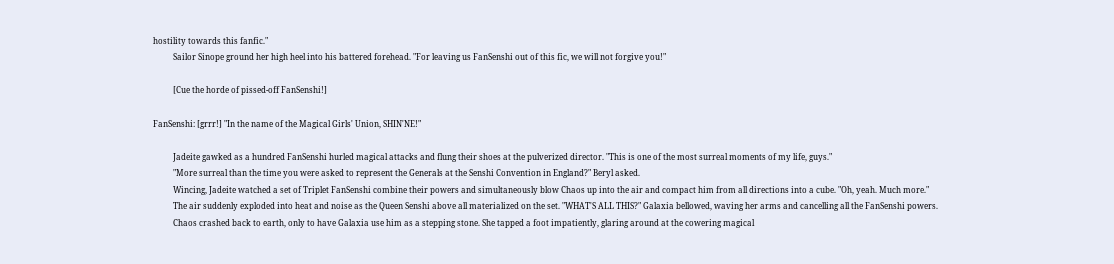hostility towards this fanfic."
          Sailor Sinope ground her high heel into his battered forehead. "For leaving us FanSenshi out of this fic, we will not forgive you!"

          [Cue the horde of pissed-off FanSenshi!]

FanSenshi: [grrr!] "In the name of the Magical Girls' Union, SHIN'NE!"

          Jadeite gawked as a hundred FanSenshi hurled magical attacks and flung their shoes at the pulverized director. "This is one of the most surreal moments of my life, guys."
          "More surreal than the time you were asked to represent the Generals at the Senshi Convention in England?" Beryl asked.
          Wincing, Jadeite watched a set of Triplet FanSenshi combine their powers and simultaneously blow Chaos up into the air and compact him from all directions into a cube. "Oh, yeah. Much more."
          The air suddenly exploded into heat and noise as the Queen Senshi above all materialized on the set. "WHAT'S ALL THIS?" Galaxia bellowed, waving her arms and cancelling all the FanSenshi powers.
          Chaos crashed back to earth, only to have Galaxia use him as a stepping stone. She tapped a foot impatiently, glaring around at the cowering magical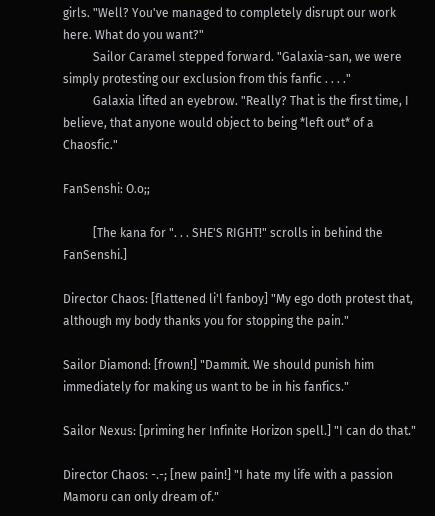girls. "Well? You've managed to completely disrupt our work here. What do you want?"
          Sailor Caramel stepped forward. "Galaxia-san, we were simply protesting our exclusion from this fanfic . . . ."
          Galaxia lifted an eyebrow. "Really? That is the first time, I believe, that anyone would object to being *left out* of a Chaosfic."

FanSenshi: O.o;;

          [The kana for ". . . SHE'S RIGHT!" scrolls in behind the FanSenshi.]

Director Chaos: [flattened li'l fanboy] "My ego doth protest that, although my body thanks you for stopping the pain."

Sailor Diamond: [frown!] "Dammit. We should punish him immediately for making us want to be in his fanfics."

Sailor Nexus: [priming her Infinite Horizon spell.] "I can do that."

Director Chaos: -.-; [new pain!] "I hate my life with a passion Mamoru can only dream of."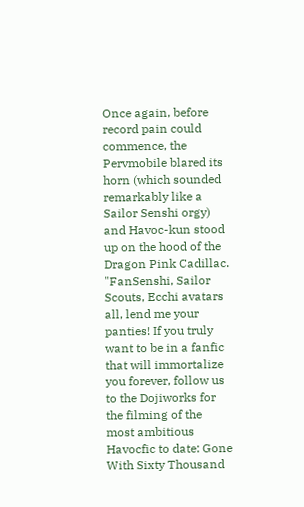Once again, before record pain could commence, the Pervmobile blared its horn (which sounded remarkably like a Sailor Senshi orgy) and Havoc-kun stood up on the hood of the Dragon Pink Cadillac. "FanSenshi, Sailor Scouts, Ecchi avatars all, lend me your panties! If you truly want to be in a fanfic that will immortalize you forever, follow us to the Dojiworks for the filming of the most ambitious Havocfic to date: Gone With Sixty Thousand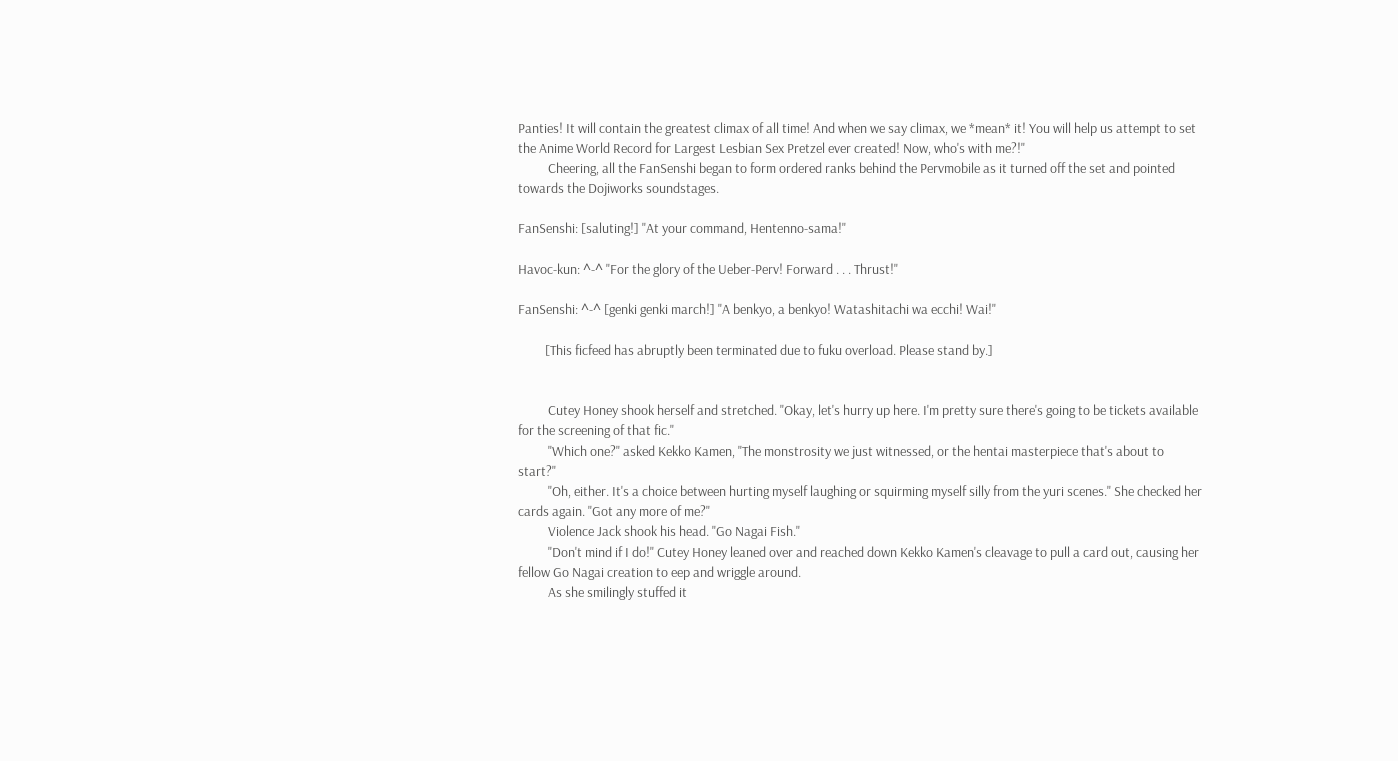Panties! It will contain the greatest climax of all time! And when we say climax, we *mean* it! You will help us attempt to set the Anime World Record for Largest Lesbian Sex Pretzel ever created! Now, who's with me?!"
          Cheering, all the FanSenshi began to form ordered ranks behind the Pervmobile as it turned off the set and pointed towards the Dojiworks soundstages.

FanSenshi: [saluting!] "At your command, Hentenno-sama!"

Havoc-kun: ^-^ "For the glory of the Ueber-Perv! Forward . . . Thrust!"

FanSenshi: ^-^ [genki genki march!] "A benkyo, a benkyo! Watashitachi wa ecchi! Wai!"

         [This ficfeed has abruptly been terminated due to fuku overload. Please stand by.]


          Cutey Honey shook herself and stretched. "Okay, let's hurry up here. I'm pretty sure there's going to be tickets available for the screening of that fic."
          "Which one?" asked Kekko Kamen, "The monstrosity we just witnessed, or the hentai masterpiece that's about to start?"
          "Oh, either. It's a choice between hurting myself laughing or squirming myself silly from the yuri scenes." She checked her cards again. "Got any more of me?"
          Violence Jack shook his head. "Go Nagai Fish."
          "Don't mind if I do!" Cutey Honey leaned over and reached down Kekko Kamen's cleavage to pull a card out, causing her fellow Go Nagai creation to eep and wriggle around.
          As she smilingly stuffed it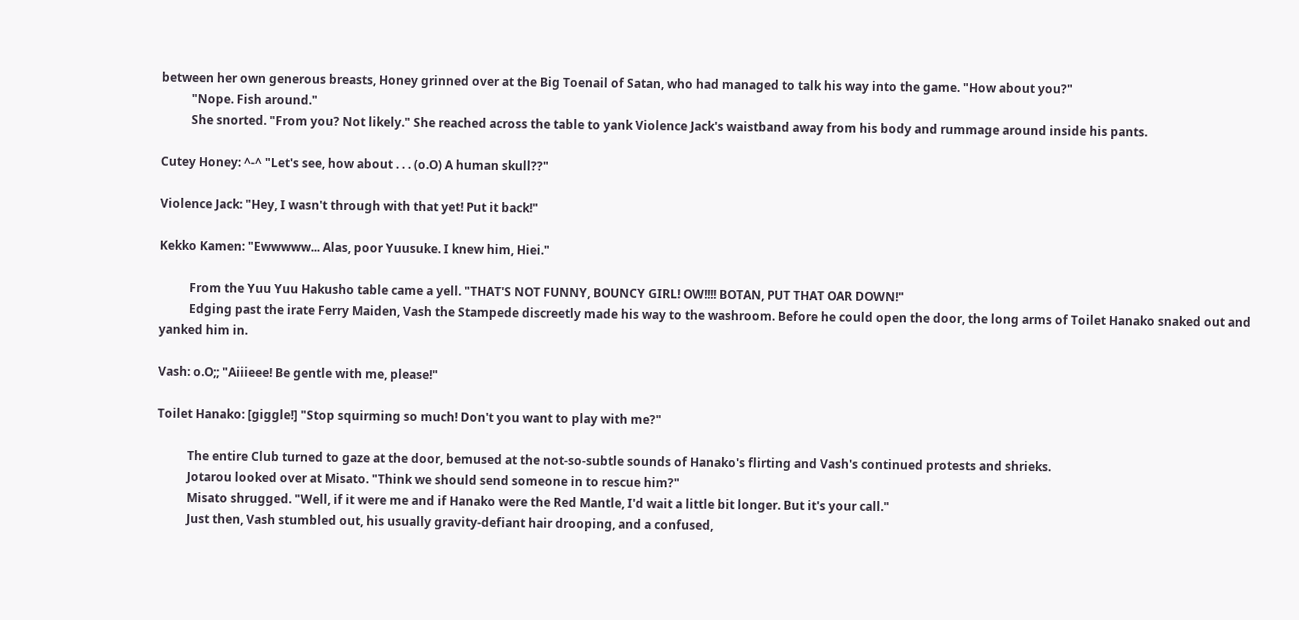between her own generous breasts, Honey grinned over at the Big Toenail of Satan, who had managed to talk his way into the game. "How about you?"
          "Nope. Fish around."
          She snorted. "From you? Not likely." She reached across the table to yank Violence Jack's waistband away from his body and rummage around inside his pants.

Cutey Honey: ^-^ "Let's see, how about . . . (o.O) A human skull??"

Violence Jack: "Hey, I wasn't through with that yet! Put it back!"

Kekko Kamen: "Ewwwww... Alas, poor Yuusuke. I knew him, Hiei."

          From the Yuu Yuu Hakusho table came a yell. "THAT'S NOT FUNNY, BOUNCY GIRL! OW!!!! BOTAN, PUT THAT OAR DOWN!"
          Edging past the irate Ferry Maiden, Vash the Stampede discreetly made his way to the washroom. Before he could open the door, the long arms of Toilet Hanako snaked out and yanked him in.

Vash: o.O;; "Aiiieee! Be gentle with me, please!"

Toilet Hanako: [giggle!] "Stop squirming so much! Don't you want to play with me?"

          The entire Club turned to gaze at the door, bemused at the not-so-subtle sounds of Hanako's flirting and Vash's continued protests and shrieks.
          Jotarou looked over at Misato. "Think we should send someone in to rescue him?"
          Misato shrugged. "Well, if it were me and if Hanako were the Red Mantle, I'd wait a little bit longer. But it's your call."
          Just then, Vash stumbled out, his usually gravity-defiant hair drooping, and a confused,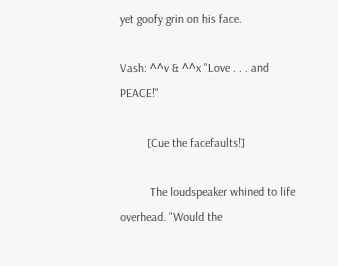yet goofy grin on his face.

Vash: ^^v & ^^x "Love . . . and PEACE!"

         [Cue the facefaults!]

          The loudspeaker whined to life overhead. "Would the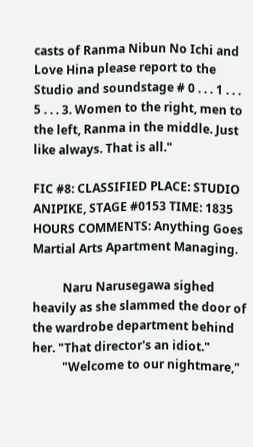casts of Ranma Nibun No Ichi and Love Hina please report to the Studio and soundstage # 0 . . . 1 . . . 5 . . . 3. Women to the right, men to the left, Ranma in the middle. Just like always. That is all."

FIC #8: CLASSIFIED PLACE: STUDIO ANIPIKE, STAGE #0153 TIME: 1835 HOURS COMMENTS: Anything Goes Martial Arts Apartment Managing.

          Naru Narusegawa sighed heavily as she slammed the door of the wardrobe department behind her. "That director's an idiot."
          "Welcome to our nightmare,"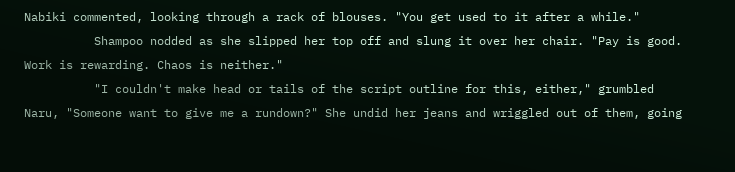Nabiki commented, looking through a rack of blouses. "You get used to it after a while."
          Shampoo nodded as she slipped her top off and slung it over her chair. "Pay is good. Work is rewarding. Chaos is neither."
          "I couldn't make head or tails of the script outline for this, either," grumbled Naru, "Someone want to give me a rundown?" She undid her jeans and wriggled out of them, going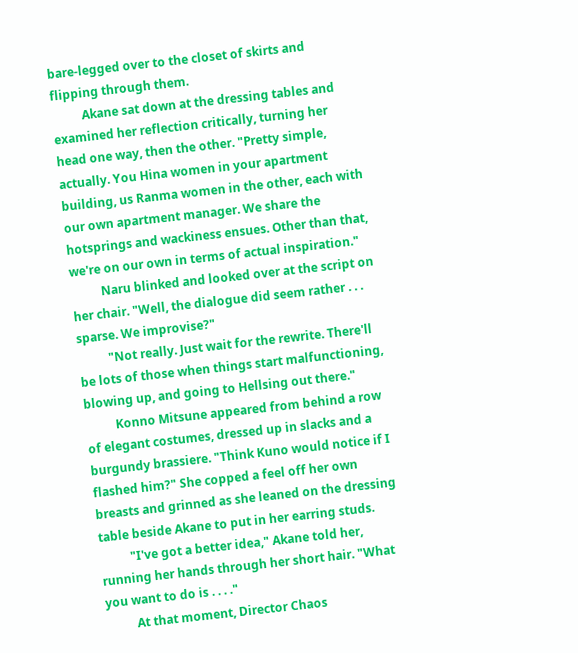bare-legged over to the closet of skirts and flipping through them.
          Akane sat down at the dressing tables and examined her reflection critically, turning her head one way, then the other. "Pretty simple, actually. You Hina women in your apartment building, us Ranma women in the other, each with our own apartment manager. We share the hotsprings and wackiness ensues. Other than that, we're on our own in terms of actual inspiration."
          Naru blinked and looked over at the script on her chair. "Well, the dialogue did seem rather . . . sparse. We improvise?"
          "Not really. Just wait for the rewrite. There'll be lots of those when things start malfunctioning, blowing up, and going to Hellsing out there."
          Konno Mitsune appeared from behind a row of elegant costumes, dressed up in slacks and a burgundy brassiere. "Think Kuno would notice if I flashed him?" She copped a feel off her own breasts and grinned as she leaned on the dressing table beside Akane to put in her earring studs.
          "I've got a better idea," Akane told her, running her hands through her short hair. "What you want to do is . . . ."
          At that moment, Director Chaos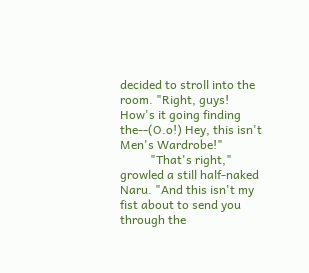decided to stroll into the room. "Right, guys! How's it going finding the--(O.o!) Hey, this isn't Men's Wardrobe!"
          "That's right," growled a still half-naked Naru. "And this isn't my fist about to send you through the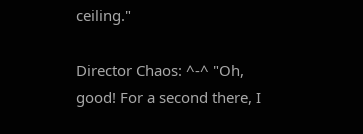ceiling."

Director Chaos: ^-^ "Oh, good! For a second there, I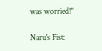was worried!"

Naru's Fist: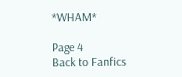*WHAM*

Page 4
Back to Fanfics